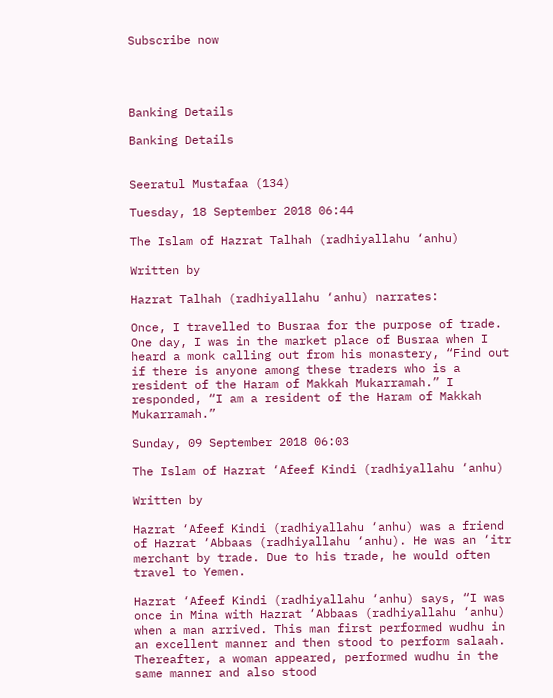Subscribe now




Banking Details

Banking Details


Seeratul Mustafaa (134)

Tuesday, 18 September 2018 06:44

The Islam of Hazrat Talhah (radhiyallahu ‘anhu)

Written by

Hazrat Talhah (radhiyallahu ‘anhu) narrates:

Once, I travelled to Busraa for the purpose of trade. One day, I was in the market place of Busraa when I heard a monk calling out from his monastery, “Find out if there is anyone among these traders who is a resident of the Haram of Makkah Mukarramah.” I responded, “I am a resident of the Haram of Makkah Mukarramah.”

Sunday, 09 September 2018 06:03

The Islam of Hazrat ‘Afeef Kindi (radhiyallahu ‘anhu)

Written by

Hazrat ‘Afeef Kindi (radhiyallahu ‘anhu) was a friend of Hazrat ‘Abbaas (radhiyallahu ‘anhu). He was an ‘itr merchant by trade. Due to his trade, he would often travel to Yemen.

Hazrat ‘Afeef Kindi (radhiyallahu ‘anhu) says, “I was once in Mina with Hazrat ‘Abbaas (radhiyallahu ‘anhu) when a man arrived. This man first performed wudhu in an excellent manner and then stood to perform salaah. Thereafter, a woman appeared, performed wudhu in the same manner and also stood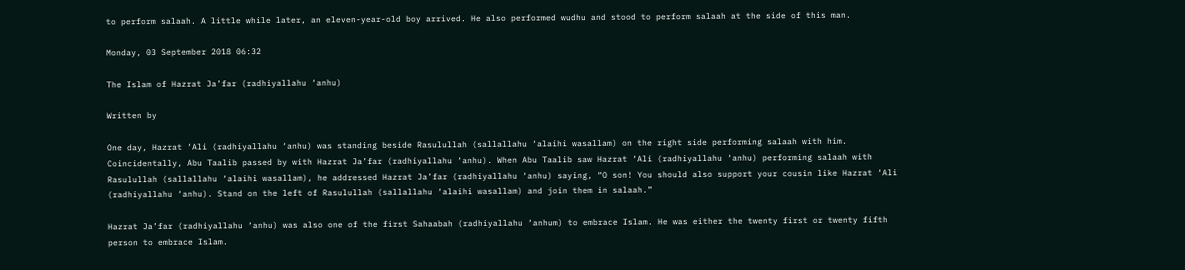to perform salaah. A little while later, an eleven-year-old boy arrived. He also performed wudhu and stood to perform salaah at the side of this man.

Monday, 03 September 2018 06:32

The Islam of Hazrat Ja’far (radhiyallahu ‘anhu)

Written by

One day, Hazrat ‘Ali (radhiyallahu ‘anhu) was standing beside Rasulullah (sallallahu ‘alaihi wasallam) on the right side performing salaah with him. Coincidentally, Abu Taalib passed by with Hazrat Ja’far (radhiyallahu ‘anhu). When Abu Taalib saw Hazrat ‘Ali (radhiyallahu ‘anhu) performing salaah with Rasulullah (sallallahu ‘alaihi wasallam), he addressed Hazrat Ja’far (radhiyallahu ‘anhu) saying, “O son! You should also support your cousin like Hazrat ‘Ali (radhiyallahu ‘anhu). Stand on the left of Rasulullah (sallallahu ‘alaihi wasallam) and join them in salaah.”

Hazrat Ja’far (radhiyallahu ‘anhu) was also one of the first Sahaabah (radhiyallahu ‘anhum) to embrace Islam. He was either the twenty first or twenty fifth person to embrace Islam.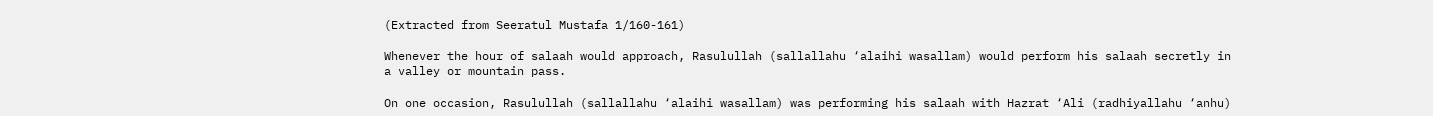(Extracted from Seeratul Mustafa 1/160-161)

Whenever the hour of salaah would approach, Rasulullah (sallallahu ‘alaihi wasallam) would perform his salaah secretly in a valley or mountain pass.

On one occasion, Rasulullah (sallallahu ‘alaihi wasallam) was performing his salaah with Hazrat ‘Ali (radhiyallahu ‘anhu)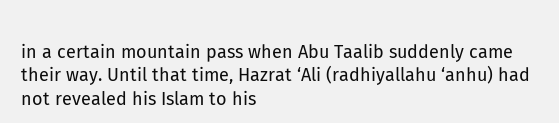in a certain mountain pass when Abu Taalib suddenly came their way. Until that time, Hazrat ‘Ali (radhiyallahu ‘anhu) had not revealed his Islam to his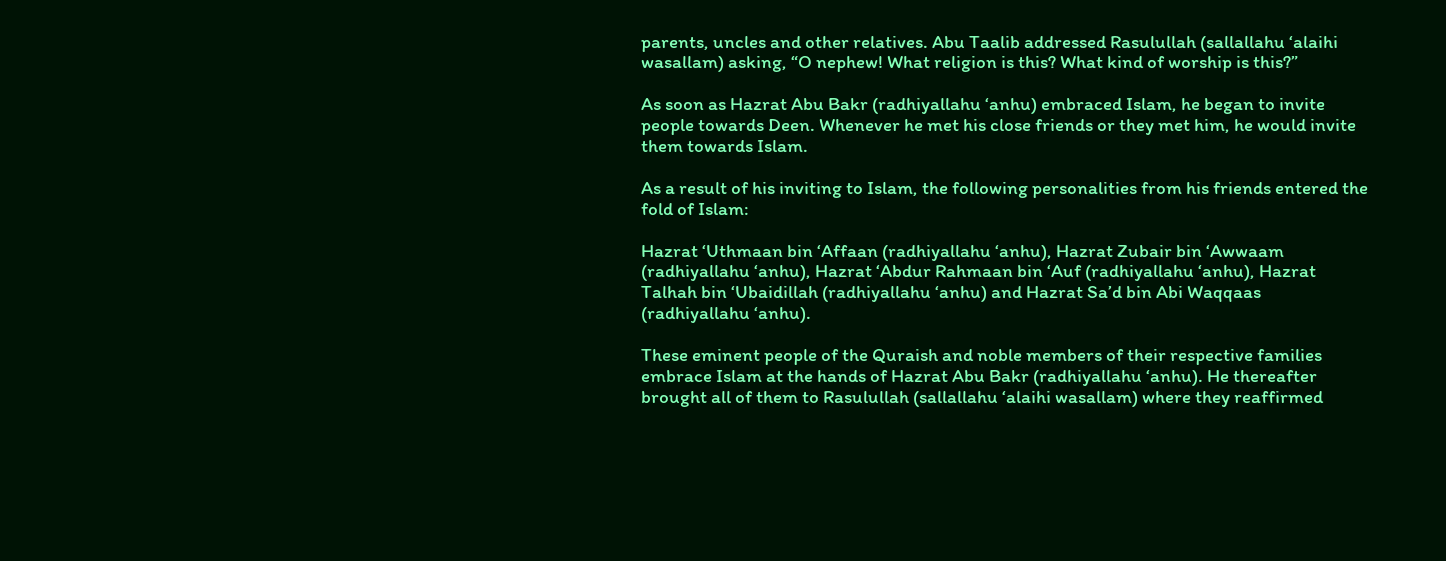parents, uncles and other relatives. Abu Taalib addressed Rasulullah (sallallahu ‘alaihi wasallam) asking, “O nephew! What religion is this? What kind of worship is this?”

As soon as Hazrat Abu Bakr (radhiyallahu ‘anhu) embraced Islam, he began to invite people towards Deen. Whenever he met his close friends or they met him, he would invite them towards Islam.

As a result of his inviting to Islam, the following personalities from his friends entered the fold of Islam:

Hazrat ‘Uthmaan bin ‘Affaan (radhiyallahu ‘anhu), Hazrat Zubair bin ‘Awwaam (radhiyallahu ‘anhu), Hazrat ‘Abdur Rahmaan bin ‘Auf (radhiyallahu ‘anhu), Hazrat Talhah bin ‘Ubaidillah (radhiyallahu ‘anhu) and Hazrat Sa’d bin Abi Waqqaas (radhiyallahu ‘anhu).

These eminent people of the Quraish and noble members of their respective families embrace Islam at the hands of Hazrat Abu Bakr (radhiyallahu ‘anhu). He thereafter brought all of them to Rasulullah (sallallahu ‘alaihi wasallam) where they reaffirmed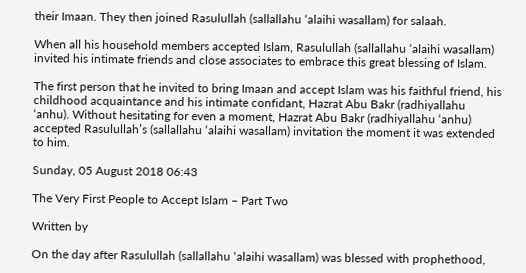their Imaan. They then joined Rasulullah (sallallahu ‘alaihi wasallam) for salaah.

When all his household members accepted Islam, Rasulullah (sallallahu ‘alaihi wasallam) invited his intimate friends and close associates to embrace this great blessing of Islam.

The first person that he invited to bring Imaan and accept Islam was his faithful friend, his childhood acquaintance and his intimate confidant, Hazrat Abu Bakr (radhiyallahu ‘anhu). Without hesitating for even a moment, Hazrat Abu Bakr (radhiyallahu ‘anhu) accepted Rasulullah’s (sallallahu ‘alaihi wasallam) invitation the moment it was extended to him.

Sunday, 05 August 2018 06:43

The Very First People to Accept Islam – Part Two

Written by

On the day after Rasulullah (sallallahu ‘alaihi wasallam) was blessed with prophethood,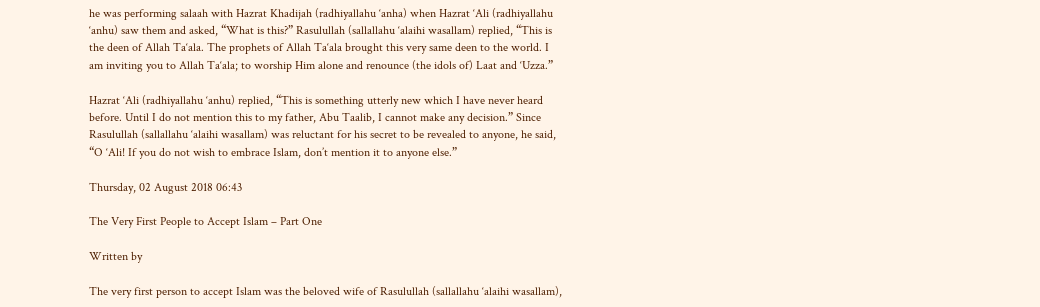he was performing salaah with Hazrat Khadijah (radhiyallahu ‘anha) when Hazrat ‘Ali (radhiyallahu ‘anhu) saw them and asked, “What is this?” Rasulullah (sallallahu ‘alaihi wasallam) replied, “This is the deen of Allah Ta‘ala. The prophets of Allah Ta‘ala brought this very same deen to the world. I am inviting you to Allah Ta‘ala; to worship Him alone and renounce (the idols of) Laat and ‘Uzza.”

Hazrat ‘Ali (radhiyallahu ‘anhu) replied, “This is something utterly new which I have never heard before. Until I do not mention this to my father, Abu Taalib, I cannot make any decision.” Since Rasulullah (sallallahu ‘alaihi wasallam) was reluctant for his secret to be revealed to anyone, he said, “O ‘Ali! If you do not wish to embrace Islam, don’t mention it to anyone else.”

Thursday, 02 August 2018 06:43

The Very First People to Accept Islam – Part One

Written by

The very first person to accept Islam was the beloved wife of Rasulullah (sallallahu ‘alaihi wasallam),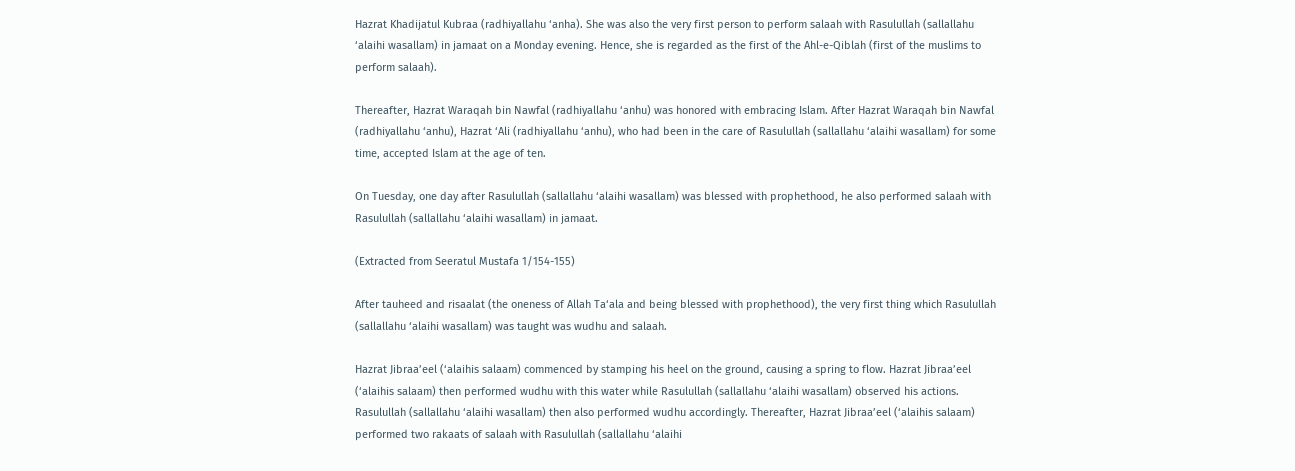Hazrat Khadijatul Kubraa (radhiyallahu ‘anha). She was also the very first person to perform salaah with Rasulullah (sallallahu ‘alaihi wasallam) in jamaat on a Monday evening. Hence, she is regarded as the first of the Ahl-e-Qiblah (first of the muslims to perform salaah).

Thereafter, Hazrat Waraqah bin Nawfal (radhiyallahu ‘anhu) was honored with embracing Islam. After Hazrat Waraqah bin Nawfal (radhiyallahu ‘anhu), Hazrat ‘Ali (radhiyallahu ‘anhu), who had been in the care of Rasulullah (sallallahu ‘alaihi wasallam) for some time, accepted Islam at the age of ten.

On Tuesday, one day after Rasulullah (sallallahu ‘alaihi wasallam) was blessed with prophethood, he also performed salaah with Rasulullah (sallallahu ‘alaihi wasallam) in jamaat.

(Extracted from Seeratul Mustafa 1/154-155)

After tauheed and risaalat (the oneness of Allah Ta‘ala and being blessed with prophethood), the very first thing which Rasulullah (sallallahu ‘alaihi wasallam) was taught was wudhu and salaah.

Hazrat Jibraa’eel (‘alaihis salaam) commenced by stamping his heel on the ground, causing a spring to flow. Hazrat Jibraa’eel (‘alaihis salaam) then performed wudhu with this water while Rasulullah (sallallahu ‘alaihi wasallam) observed his actions. Rasulullah (sallallahu ‘alaihi wasallam) then also performed wudhu accordingly. Thereafter, Hazrat Jibraa’eel (‘alaihis salaam) performed two rakaats of salaah with Rasulullah (sallallahu ‘alaihi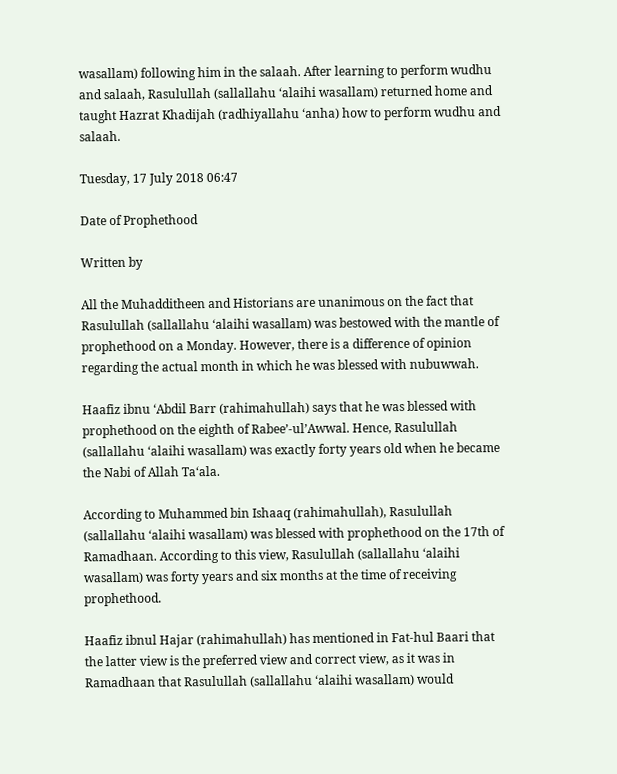wasallam) following him in the salaah. After learning to perform wudhu and salaah, Rasulullah (sallallahu ‘alaihi wasallam) returned home and taught Hazrat Khadijah (radhiyallahu ‘anha) how to perform wudhu and salaah.

Tuesday, 17 July 2018 06:47

Date of Prophethood

Written by

All the Muhadditheen and Historians are unanimous on the fact that Rasulullah (sallallahu ‘alaihi wasallam) was bestowed with the mantle of prophethood on a Monday. However, there is a difference of opinion regarding the actual month in which he was blessed with nubuwwah.

Haafiz ibnu ‘Abdil Barr (rahimahullah) says that he was blessed with prophethood on the eighth of Rabee’-ul’Awwal. Hence, Rasulullah (sallallahu ‘alaihi wasallam) was exactly forty years old when he became the Nabi of Allah Ta‘ala.

According to Muhammed bin Ishaaq (rahimahullah), Rasulullah (sallallahu ‘alaihi wasallam) was blessed with prophethood on the 17th of Ramadhaan. According to this view, Rasulullah (sallallahu ‘alaihi wasallam) was forty years and six months at the time of receiving prophethood.

Haafiz ibnul Hajar (rahimahullah) has mentioned in Fat-hul Baari that the latter view is the preferred view and correct view, as it was in Ramadhaan that Rasulullah (sallallahu ‘alaihi wasallam) would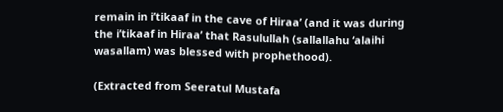remain in i’tikaaf in the cave of Hiraa’ (and it was during the i’tikaaf in Hiraa’ that Rasulullah (sallallahu ‘alaihi wasallam) was blessed with prophethood).

(Extracted from Seeratul Mustafa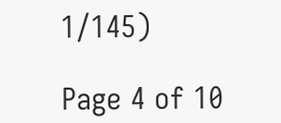1/145)

Page 4 of 10